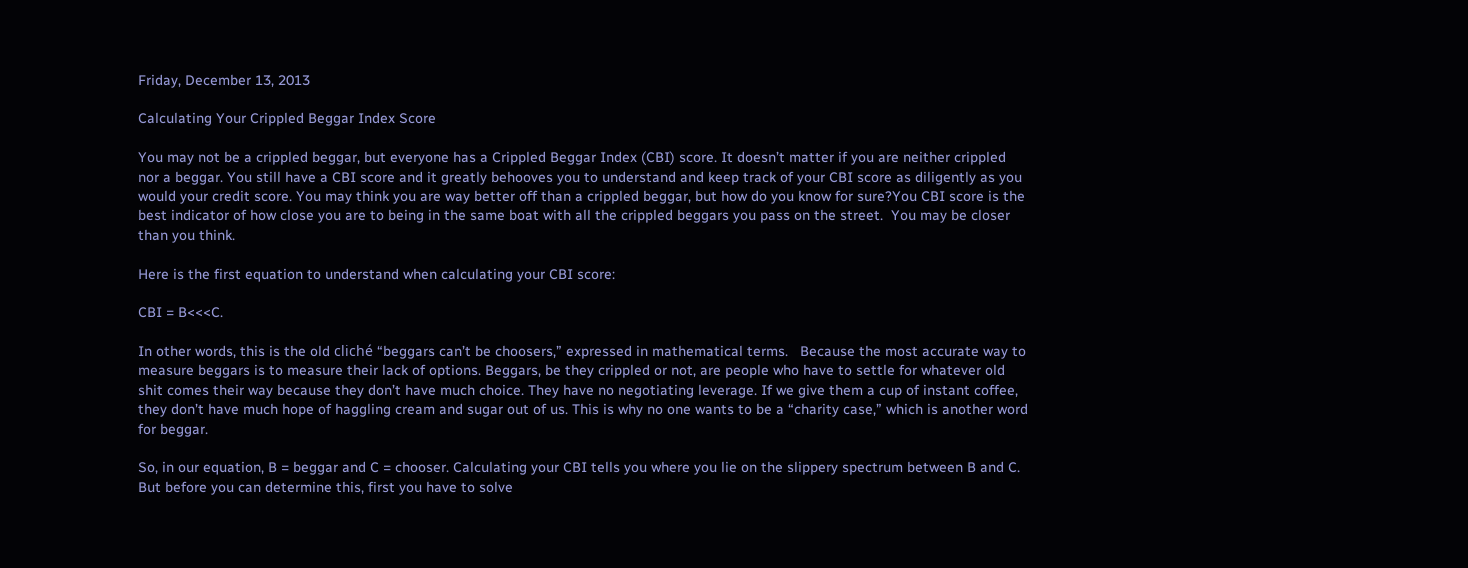Friday, December 13, 2013

Calculating Your Crippled Beggar Index Score

You may not be a crippled beggar, but everyone has a Crippled Beggar Index (CBI) score. It doesn’t matter if you are neither crippled nor a beggar. You still have a CBI score and it greatly behooves you to understand and keep track of your CBI score as diligently as you would your credit score. You may think you are way better off than a crippled beggar, but how do you know for sure?You CBI score is the best indicator of how close you are to being in the same boat with all the crippled beggars you pass on the street.  You may be closer than you think.

Here is the first equation to understand when calculating your CBI score:

CBI = B<<<C.

In other words, this is the old cliché “beggars can’t be choosers,” expressed in mathematical terms.   Because the most accurate way to measure beggars is to measure their lack of options. Beggars, be they crippled or not, are people who have to settle for whatever old shit comes their way because they don’t have much choice. They have no negotiating leverage. If we give them a cup of instant coffee, they don’t have much hope of haggling cream and sugar out of us. This is why no one wants to be a “charity case,” which is another word for beggar.

So, in our equation, B = beggar and C = chooser. Calculating your CBI tells you where you lie on the slippery spectrum between B and C. But before you can determine this, first you have to solve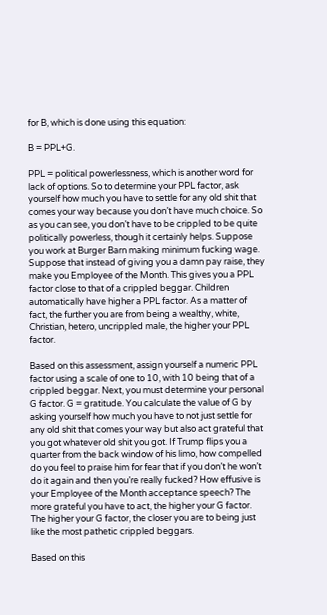for B, which is done using this equation:

B = PPL+G.

PPL = political powerlessness, which is another word for lack of options. So to determine your PPL factor, ask yourself how much you have to settle for any old shit that comes your way because you don’t have much choice. So as you can see, you don’t have to be crippled to be quite politically powerless, though it certainly helps. Suppose you work at Burger Barn making minimum fucking wage. Suppose that instead of giving you a damn pay raise, they make you Employee of the Month. This gives you a PPL factor close to that of a crippled beggar. Children automatically have higher a PPL factor. As a matter of fact, the further you are from being a wealthy, white, Christian, hetero, uncrippled male, the higher your PPL factor.

Based on this assessment, assign yourself a numeric PPL factor using a scale of one to 10, with 10 being that of a crippled beggar. Next, you must determine your personal G factor. G = gratitude. You calculate the value of G by asking yourself how much you have to not just settle for any old shit that comes your way but also act grateful that you got whatever old shit you got. If Trump flips you a quarter from the back window of his limo, how compelled do you feel to praise him for fear that if you don’t he won’t do it again and then you’re really fucked? How effusive is your Employee of the Month acceptance speech? The more grateful you have to act, the higher your G factor. The higher your G factor, the closer you are to being just like the most pathetic crippled beggars.

Based on this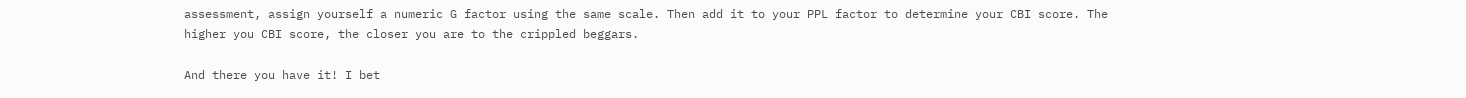assessment, assign yourself a numeric G factor using the same scale. Then add it to your PPL factor to determine your CBI score. The higher you CBI score, the closer you are to the crippled beggars.

And there you have it! I bet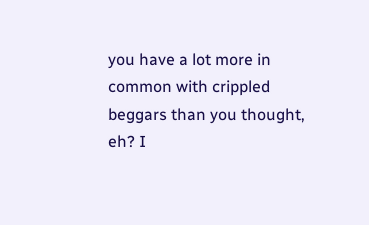you have a lot more in common with crippled beggars than you thought, eh? I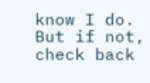know I do. But if not, check back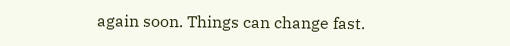again soon. Things can change fast.